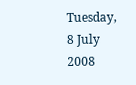Tuesday, 8 July 2008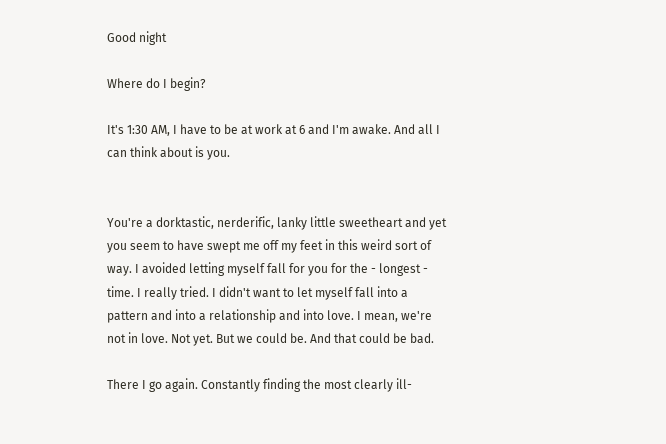Good night

Where do I begin?

It's 1:30 AM, I have to be at work at 6 and I'm awake. And all I can think about is you.


You're a dorktastic, nerderific, lanky little sweetheart and yet you seem to have swept me off my feet in this weird sort of way. I avoided letting myself fall for you for the - longest - time. I really tried. I didn't want to let myself fall into a pattern and into a relationship and into love. I mean, we're not in love. Not yet. But we could be. And that could be bad.

There I go again. Constantly finding the most clearly ill-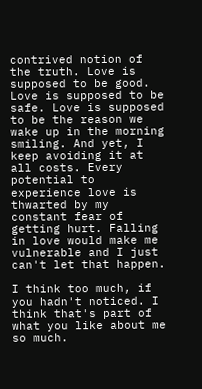contrived notion of the truth. Love is supposed to be good. Love is supposed to be safe. Love is supposed to be the reason we wake up in the morning smiling. And yet, I keep avoiding it at all costs. Every potential to experience love is thwarted by my constant fear of getting hurt. Falling in love would make me vulnerable and I just can't let that happen.

I think too much, if you hadn't noticed. I think that's part of what you like about me so much.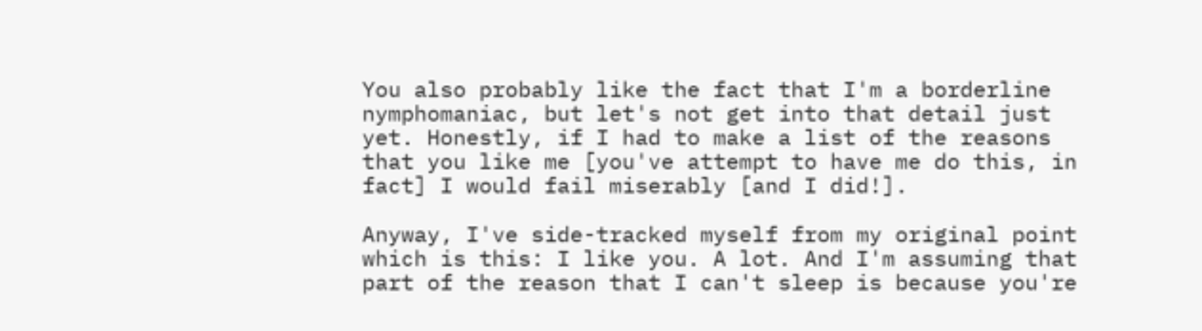You also probably like the fact that I'm a borderline nymphomaniac, but let's not get into that detail just yet. Honestly, if I had to make a list of the reasons that you like me [you've attempt to have me do this, in fact] I would fail miserably [and I did!].

Anyway, I've side-tracked myself from my original point which is this: I like you. A lot. And I'm assuming that part of the reason that I can't sleep is because you're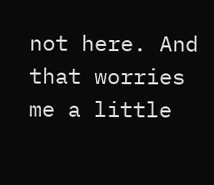not here. And that worries me a little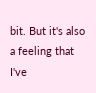bit. But it's also a feeling that I've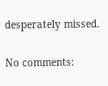desperately missed.

No comments: